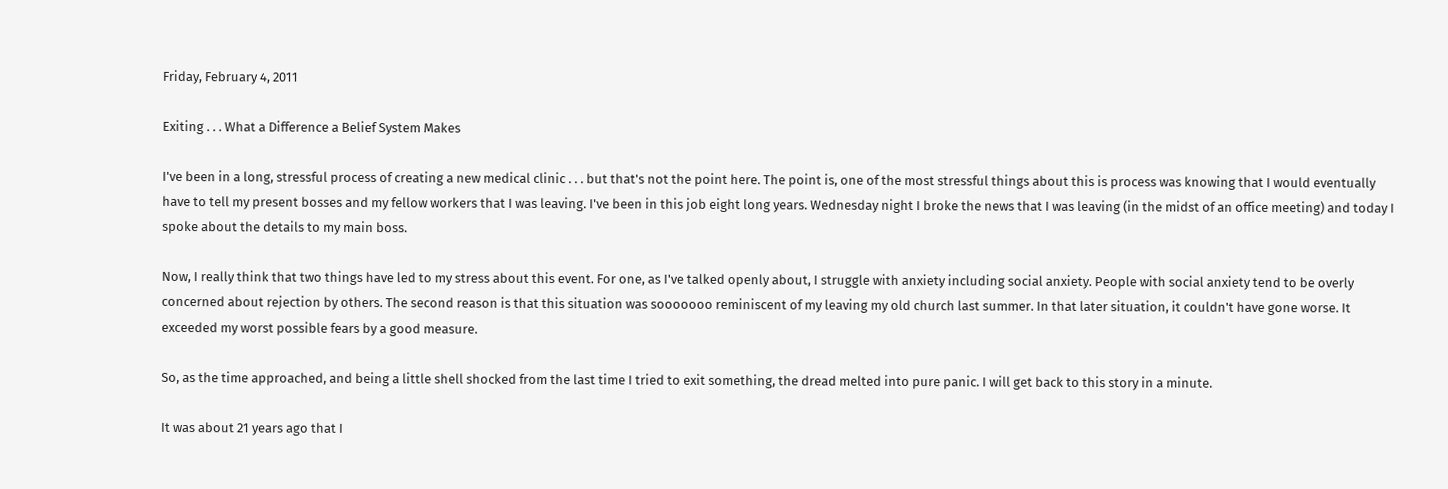Friday, February 4, 2011

Exiting . . . What a Difference a Belief System Makes

I've been in a long, stressful process of creating a new medical clinic . . . but that's not the point here. The point is, one of the most stressful things about this is process was knowing that I would eventually have to tell my present bosses and my fellow workers that I was leaving. I've been in this job eight long years. Wednesday night I broke the news that I was leaving (in the midst of an office meeting) and today I spoke about the details to my main boss.

Now, I really think that two things have led to my stress about this event. For one, as I've talked openly about, I struggle with anxiety including social anxiety. People with social anxiety tend to be overly concerned about rejection by others. The second reason is that this situation was sooooooo reminiscent of my leaving my old church last summer. In that later situation, it couldn't have gone worse. It exceeded my worst possible fears by a good measure.

So, as the time approached, and being a little shell shocked from the last time I tried to exit something, the dread melted into pure panic. I will get back to this story in a minute.

It was about 21 years ago that I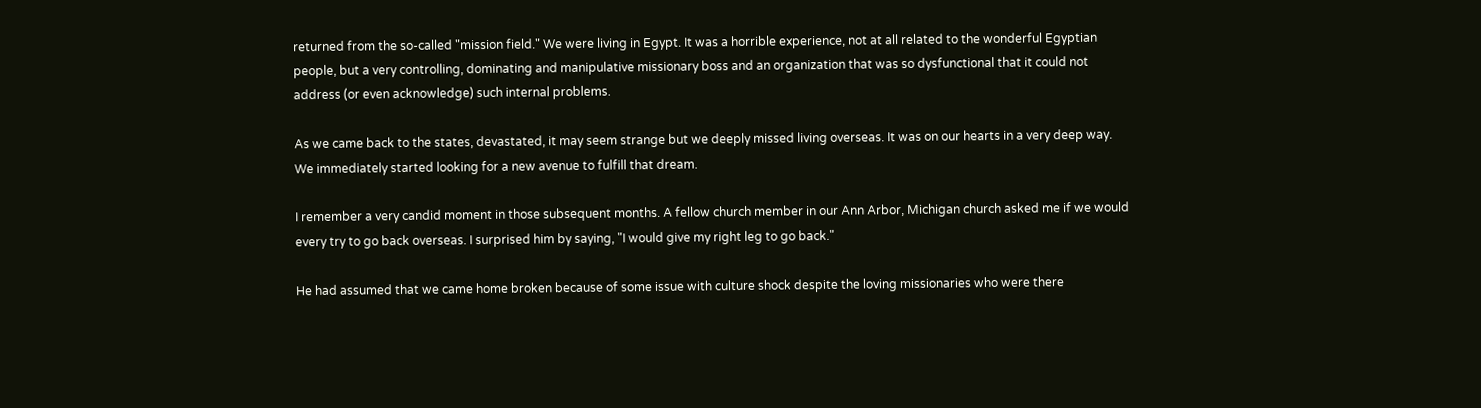returned from the so-called "mission field." We were living in Egypt. It was a horrible experience, not at all related to the wonderful Egyptian people, but a very controlling, dominating and manipulative missionary boss and an organization that was so dysfunctional that it could not address (or even acknowledge) such internal problems.

As we came back to the states, devastated, it may seem strange but we deeply missed living overseas. It was on our hearts in a very deep way. We immediately started looking for a new avenue to fulfill that dream.

I remember a very candid moment in those subsequent months. A fellow church member in our Ann Arbor, Michigan church asked me if we would every try to go back overseas. I surprised him by saying, "I would give my right leg to go back."

He had assumed that we came home broken because of some issue with culture shock despite the loving missionaries who were there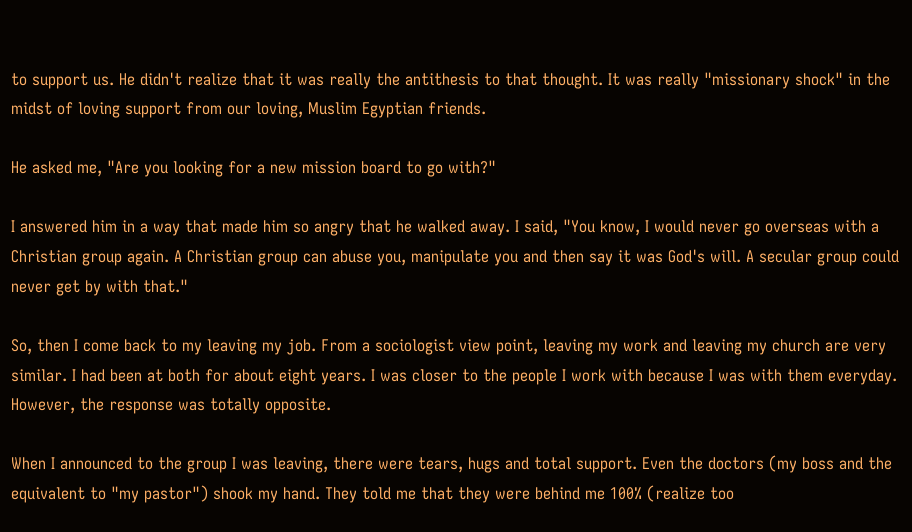to support us. He didn't realize that it was really the antithesis to that thought. It was really "missionary shock" in the midst of loving support from our loving, Muslim Egyptian friends.

He asked me, "Are you looking for a new mission board to go with?"

I answered him in a way that made him so angry that he walked away. I said, "You know, I would never go overseas with a Christian group again. A Christian group can abuse you, manipulate you and then say it was God's will. A secular group could never get by with that."

So, then I come back to my leaving my job. From a sociologist view point, leaving my work and leaving my church are very similar. I had been at both for about eight years. I was closer to the people I work with because I was with them everyday. However, the response was totally opposite.

When I announced to the group I was leaving, there were tears, hugs and total support. Even the doctors (my boss and the equivalent to "my pastor") shook my hand. They told me that they were behind me 100% (realize too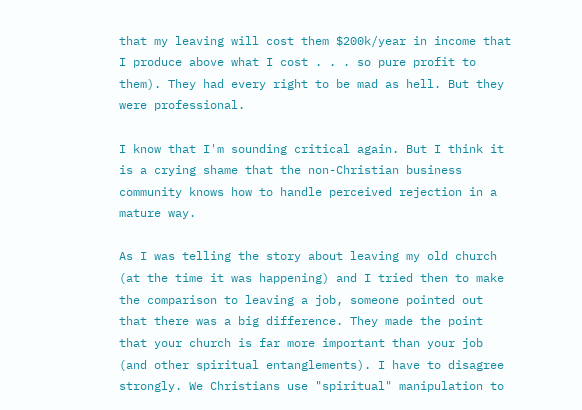that my leaving will cost them $200k/year in income that I produce above what I cost . . . so pure profit to them). They had every right to be mad as hell. But they were professional.

I know that I'm sounding critical again. But I think it is a crying shame that the non-Christian business community knows how to handle perceived rejection in a mature way.

As I was telling the story about leaving my old church (at the time it was happening) and I tried then to make the comparison to leaving a job, someone pointed out that there was a big difference. They made the point that your church is far more important than your job (and other spiritual entanglements). I have to disagree strongly. We Christians use "spiritual" manipulation to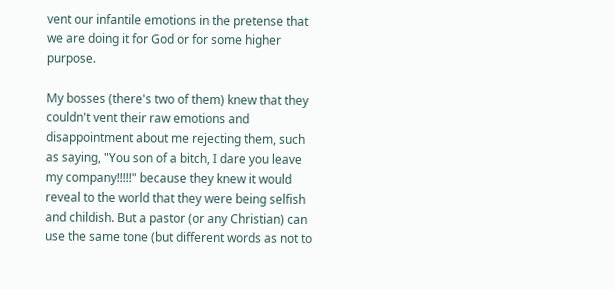vent our infantile emotions in the pretense that we are doing it for God or for some higher purpose.

My bosses (there's two of them) knew that they couldn't vent their raw emotions and disappointment about me rejecting them, such as saying, "You son of a bitch, I dare you leave my company!!!!!" because they knew it would reveal to the world that they were being selfish and childish. But a pastor (or any Christian) can use the same tone (but different words as not to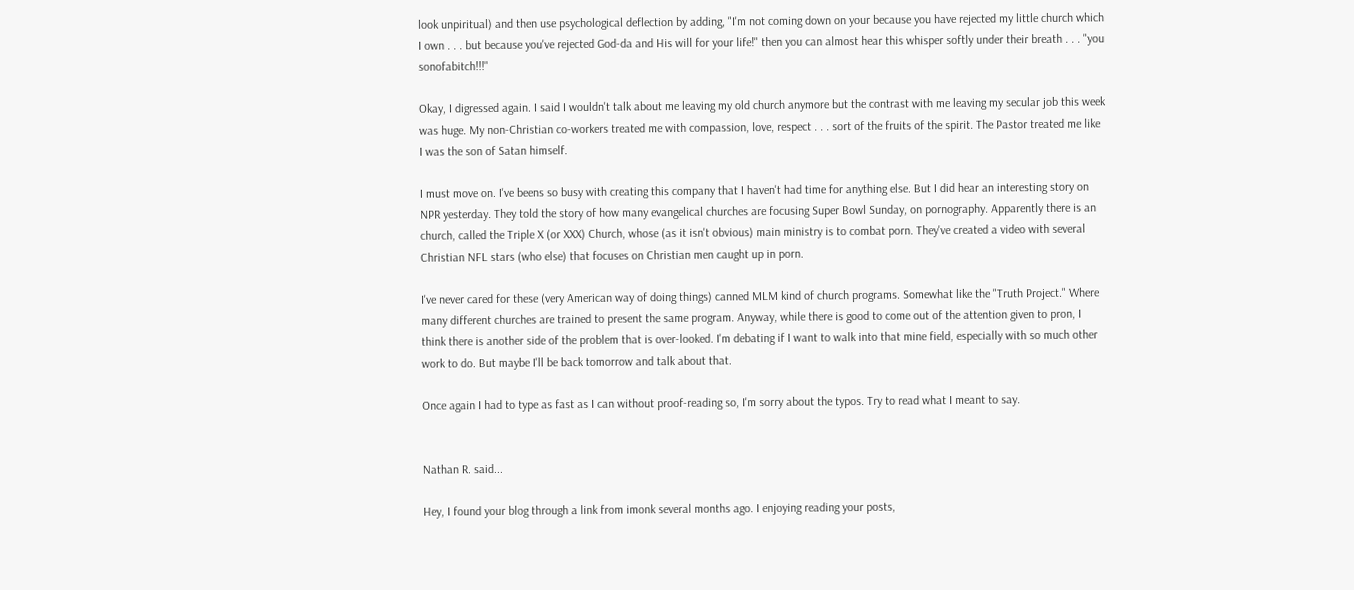look unpiritual) and then use psychological deflection by adding, "I'm not coming down on your because you have rejected my little church which I own . . . but because you've rejected God-da and His will for your life!" then you can almost hear this whisper softly under their breath . . . "you sonofabitch!!!"

Okay, I digressed again. I said I wouldn't talk about me leaving my old church anymore but the contrast with me leaving my secular job this week was huge. My non-Christian co-workers treated me with compassion, love, respect . . . sort of the fruits of the spirit. The Pastor treated me like I was the son of Satan himself.

I must move on. I've beens so busy with creating this company that I haven't had time for anything else. But I did hear an interesting story on NPR yesterday. They told the story of how many evangelical churches are focusing Super Bowl Sunday, on pornography. Apparently there is an church, called the Triple X (or XXX) Church, whose (as it isn't obvious) main ministry is to combat porn. They've created a video with several Christian NFL stars (who else) that focuses on Christian men caught up in porn.

I've never cared for these (very American way of doing things) canned MLM kind of church programs. Somewhat like the "Truth Project." Where many different churches are trained to present the same program. Anyway, while there is good to come out of the attention given to pron, I think there is another side of the problem that is over-looked. I'm debating if I want to walk into that mine field, especially with so much other work to do. But maybe I'll be back tomorrow and talk about that.

Once again I had to type as fast as I can without proof-reading so, I'm sorry about the typos. Try to read what I meant to say.


Nathan R. said...

Hey, I found your blog through a link from imonk several months ago. I enjoying reading your posts,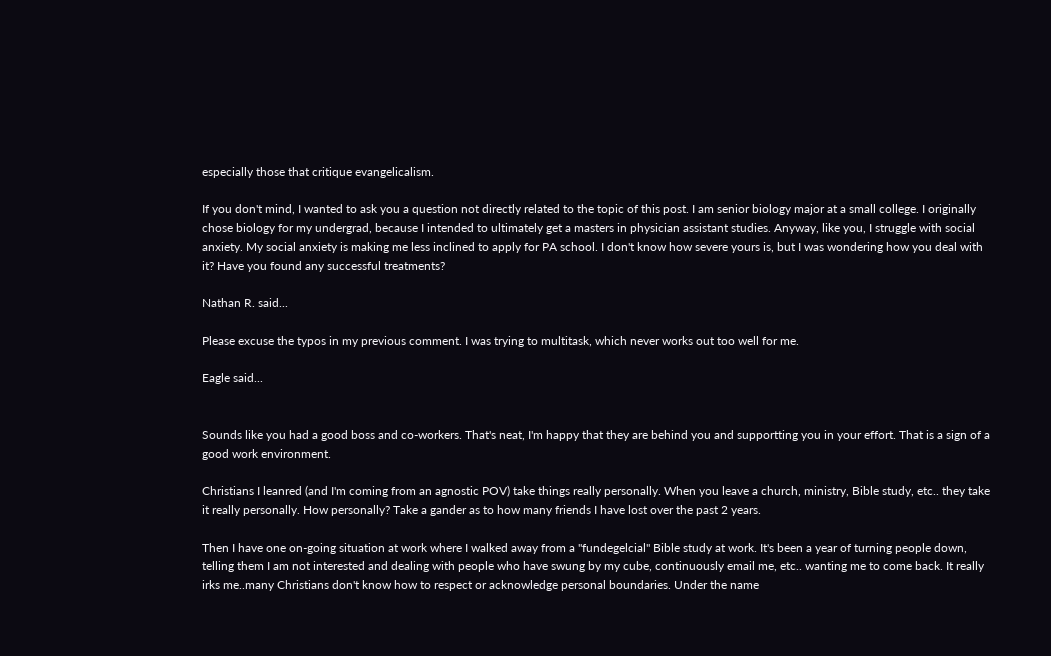especially those that critique evangelicalism.

If you don't mind, I wanted to ask you a question not directly related to the topic of this post. I am senior biology major at a small college. I originally chose biology for my undergrad, because I intended to ultimately get a masters in physician assistant studies. Anyway, like you, I struggle with social anxiety. My social anxiety is making me less inclined to apply for PA school. I don't know how severe yours is, but I was wondering how you deal with it? Have you found any successful treatments?

Nathan R. said...

Please excuse the typos in my previous comment. I was trying to multitask, which never works out too well for me.

Eagle said...


Sounds like you had a good boss and co-workers. That's neat, I'm happy that they are behind you and supportting you in your effort. That is a sign of a good work environment.

Christians I leanred (and I'm coming from an agnostic POV) take things really personally. When you leave a church, ministry, Bible study, etc.. they take it really personally. How personally? Take a gander as to how many friends I have lost over the past 2 years.

Then I have one on-going situation at work where I walked away from a "fundegelcial" Bible study at work. It's been a year of turning people down, telling them I am not interested and dealing with people who have swung by my cube, continuously email me, etc.. wanting me to come back. It really irks me..many Christians don't know how to respect or acknowledge personal boundaries. Under the name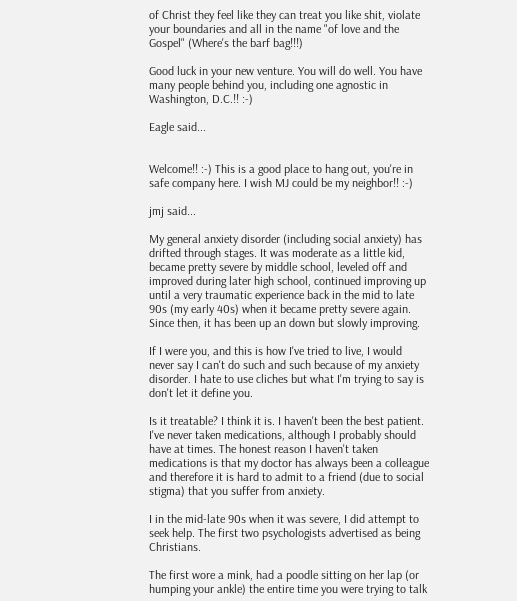of Christ they feel like they can treat you like shit, violate your boundaries and all in the name "of love and the Gospel" (Where's the barf bag!!!)

Good luck in your new venture. You will do well. You have many people behind you, including one agnostic in Washington, D.C.!! :-)

Eagle said...


Welcome!! :-) This is a good place to hang out, you're in safe company here. I wish MJ could be my neighbor!! :-)

jmj said...

My general anxiety disorder (including social anxiety) has drifted through stages. It was moderate as a little kid, became pretty severe by middle school, leveled off and improved during later high school, continued improving up until a very traumatic experience back in the mid to late 90s (my early 40s) when it became pretty severe again. Since then, it has been up an down but slowly improving.

If I were you, and this is how I've tried to live, I would never say I can't do such and such because of my anxiety disorder. I hate to use cliches but what I'm trying to say is don't let it define you.

Is it treatable? I think it is. I haven't been the best patient. I've never taken medications, although I probably should have at times. The honest reason I haven't taken medications is that my doctor has always been a colleague and therefore it is hard to admit to a friend (due to social stigma) that you suffer from anxiety.

I in the mid-late 90s when it was severe, I did attempt to seek help. The first two psychologists advertised as being Christians.

The first wore a mink, had a poodle sitting on her lap (or humping your ankle) the entire time you were trying to talk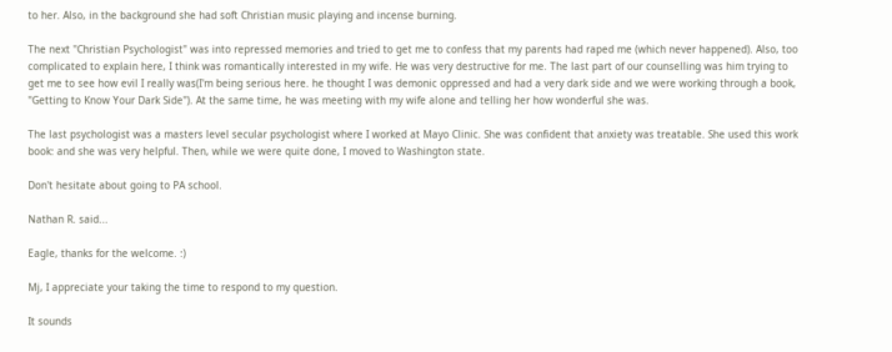to her. Also, in the background she had soft Christian music playing and incense burning.

The next "Christian Psychologist" was into repressed memories and tried to get me to confess that my parents had raped me (which never happened). Also, too complicated to explain here, I think was romantically interested in my wife. He was very destructive for me. The last part of our counselling was him trying to get me to see how evil I really was(I'm being serious here. he thought I was demonic oppressed and had a very dark side and we were working through a book, "Getting to Know Your Dark Side"). At the same time, he was meeting with my wife alone and telling her how wonderful she was.

The last psychologist was a masters level secular psychologist where I worked at Mayo Clinic. She was confident that anxiety was treatable. She used this work book: and she was very helpful. Then, while we were quite done, I moved to Washington state.

Don't hesitate about going to PA school.

Nathan R. said...

Eagle, thanks for the welcome. :)

Mj, I appreciate your taking the time to respond to my question.

It sounds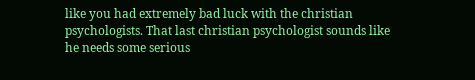like you had extremely bad luck with the christian psychologists. That last christian psychologist sounds like he needs some serious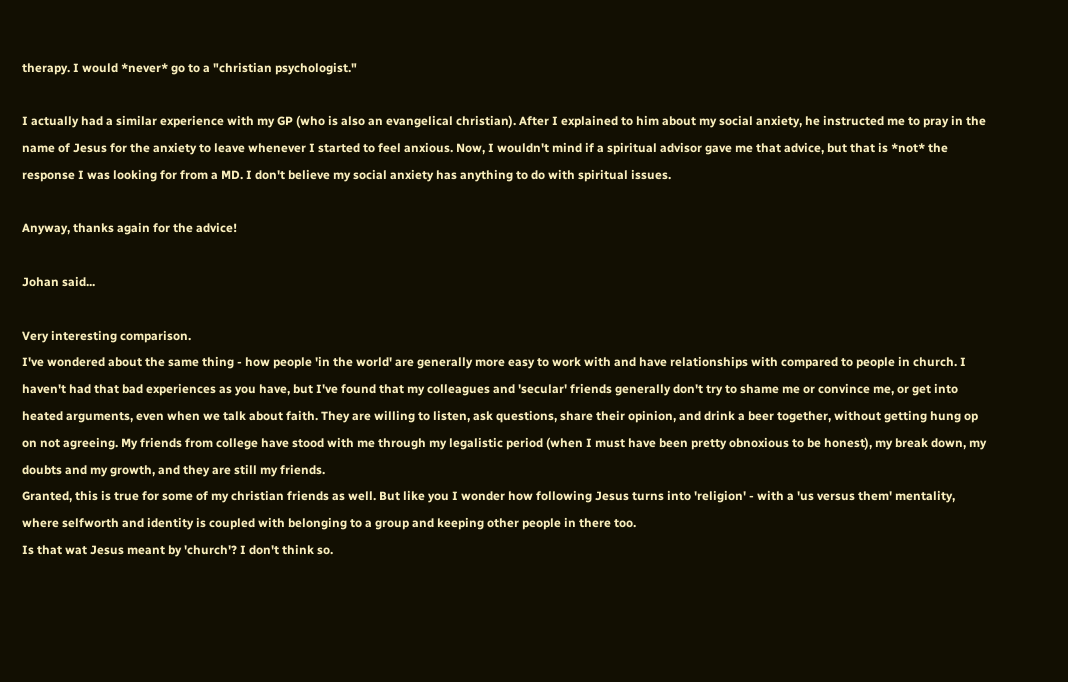therapy. I would *never* go to a "christian psychologist."

I actually had a similar experience with my GP (who is also an evangelical christian). After I explained to him about my social anxiety, he instructed me to pray in the name of Jesus for the anxiety to leave whenever I started to feel anxious. Now, I wouldn't mind if a spiritual advisor gave me that advice, but that is *not* the response I was looking for from a MD. I don't believe my social anxiety has anything to do with spiritual issues.

Anyway, thanks again for the advice!

Johan said...

Very interesting comparison.
I've wondered about the same thing - how people 'in the world' are generally more easy to work with and have relationships with compared to people in church. I haven't had that bad experiences as you have, but I've found that my colleagues and 'secular' friends generally don't try to shame me or convince me, or get into heated arguments, even when we talk about faith. They are willing to listen, ask questions, share their opinion, and drink a beer together, without getting hung op on not agreeing. My friends from college have stood with me through my legalistic period (when I must have been pretty obnoxious to be honest), my break down, my doubts and my growth, and they are still my friends.
Granted, this is true for some of my christian friends as well. But like you I wonder how following Jesus turns into 'religion' - with a 'us versus them' mentality, where selfworth and identity is coupled with belonging to a group and keeping other people in there too.
Is that wat Jesus meant by 'church'? I don't think so.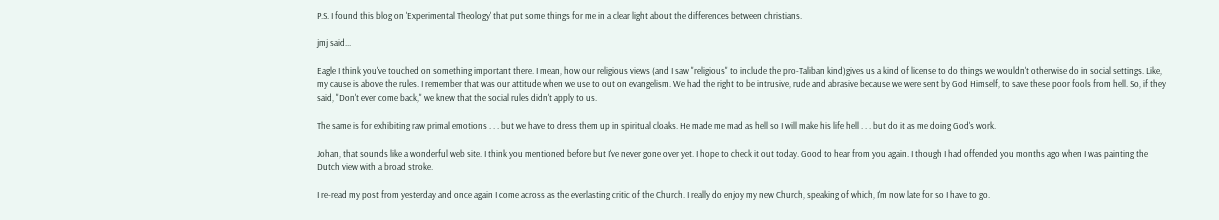P.S. I found this blog on 'Experimental Theology' that put some things for me in a clear light about the differences between christians.

jmj said...

Eagle I think you've touched on something important there. I mean, how our religious views (and I saw "religious" to include the pro-Taliban kind)gives us a kind of license to do things we wouldn't otherwise do in social settings. Like, my cause is above the rules. I remember that was our attitude when we use to out on evangelism. We had the right to be intrusive, rude and abrasive because we were sent by God Himself, to save these poor fools from hell. So, if they said, "Don't ever come back," we knew that the social rules didn't apply to us.

The same is for exhibiting raw primal emotions . . . but we have to dress them up in spiritual cloaks. He made me mad as hell so I will make his life hell . . . but do it as me doing God's work.

Johan, that sounds like a wonderful web site. I think you mentioned before but I've never gone over yet. I hope to check it out today. Good to hear from you again. I though I had offended you months ago when I was painting the Dutch view with a broad stroke.

I re-read my post from yesterday and once again I come across as the everlasting critic of the Church. I really do enjoy my new Church, speaking of which, I'm now late for so I have to go.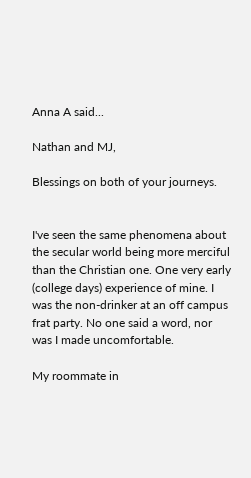Anna A said...

Nathan and MJ,

Blessings on both of your journeys.


I've seen the same phenomena about the secular world being more merciful than the Christian one. One very early (college days) experience of mine. I was the non-drinker at an off campus frat party. No one said a word, nor was I made uncomfortable.

My roommate in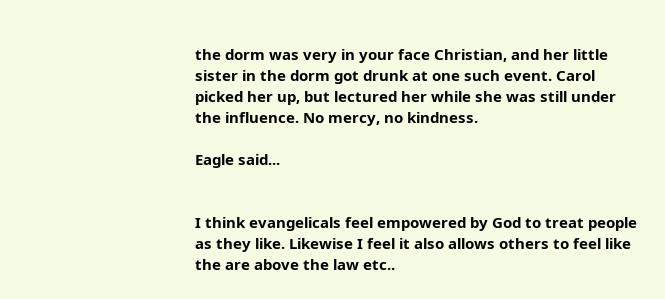the dorm was very in your face Christian, and her little sister in the dorm got drunk at one such event. Carol picked her up, but lectured her while she was still under the influence. No mercy, no kindness.

Eagle said...


I think evangelicals feel empowered by God to treat people as they like. Likewise I feel it also allows others to feel like the are above the law etc..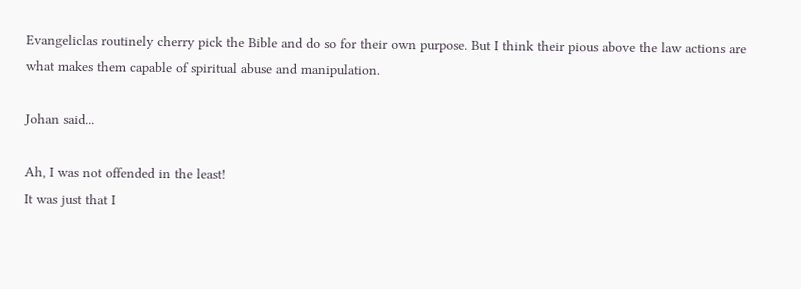Evangeliclas routinely cherry pick the Bible and do so for their own purpose. But I think their pious above the law actions are what makes them capable of spiritual abuse and manipulation.

Johan said...

Ah, I was not offended in the least!
It was just that I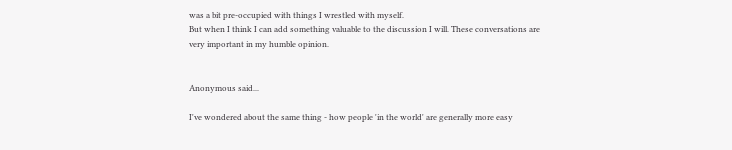was a bit pre-occupied with things I wrestled with myself.
But when I think I can add something valuable to the discussion I will. These conversations are very important in my humble opinion.


Anonymous said...

I've wondered about the same thing - how people 'in the world' are generally more easy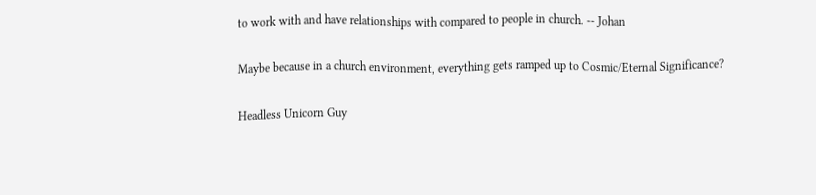to work with and have relationships with compared to people in church. -- Johan

Maybe because in a church environment, everything gets ramped up to Cosmic/Eternal Significance?

Headless Unicorn Guy